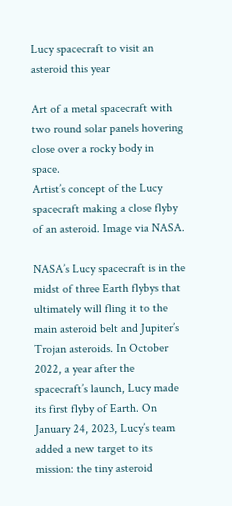Lucy spacecraft to visit an asteroid this year

Art of a metal spacecraft with two round solar panels hovering close over a rocky body in space.
Artist’s concept of the Lucy spacecraft making a close flyby of an asteroid. Image via NASA.

NASA’s Lucy spacecraft is in the midst of three Earth flybys that ultimately will fling it to the main asteroid belt and Jupiter’s Trojan asteroids. In October 2022, a year after the spacecraft’s launch, Lucy made its first flyby of Earth. On January 24, 2023, Lucy’s team added a new target to its mission: the tiny asteroid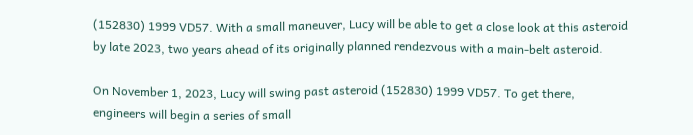(152830) 1999 VD57. With a small maneuver, Lucy will be able to get a close look at this asteroid by late 2023, two years ahead of its originally planned rendezvous with a main-belt asteroid.

On November 1, 2023, Lucy will swing past asteroid (152830) 1999 VD57. To get there, engineers will begin a series of small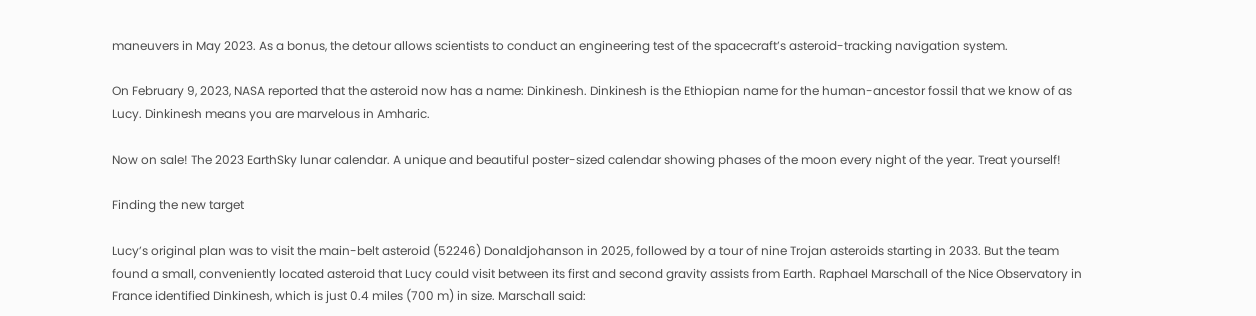maneuvers in May 2023. As a bonus, the detour allows scientists to conduct an engineering test of the spacecraft’s asteroid-tracking navigation system.

On February 9, 2023, NASA reported that the asteroid now has a name: Dinkinesh. Dinkinesh is the Ethiopian name for the human-ancestor fossil that we know of as Lucy. Dinkinesh means you are marvelous in Amharic.

Now on sale! The 2023 EarthSky lunar calendar. A unique and beautiful poster-sized calendar showing phases of the moon every night of the year. Treat yourself!

Finding the new target

Lucy’s original plan was to visit the main-belt asteroid (52246) Donaldjohanson in 2025, followed by a tour of nine Trojan asteroids starting in 2033. But the team found a small, conveniently located asteroid that Lucy could visit between its first and second gravity assists from Earth. Raphael Marschall of the Nice Observatory in France identified Dinkinesh, which is just 0.4 miles (700 m) in size. Marschall said: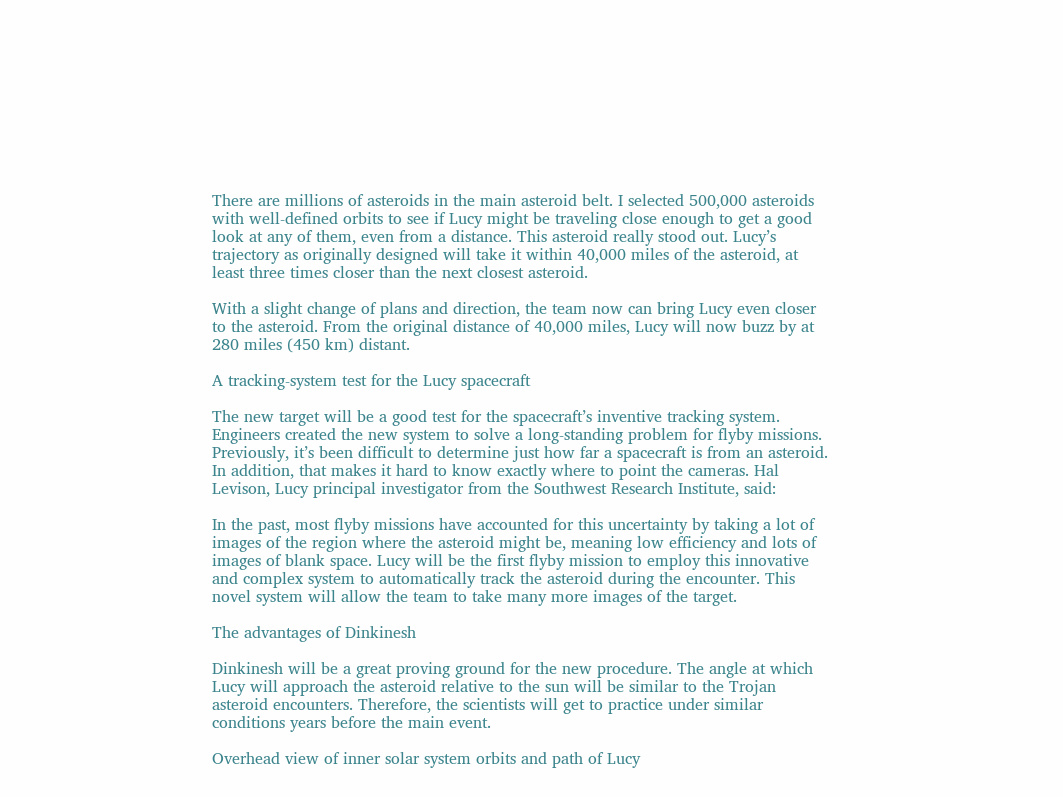There are millions of asteroids in the main asteroid belt. I selected 500,000 asteroids with well-defined orbits to see if Lucy might be traveling close enough to get a good look at any of them, even from a distance. This asteroid really stood out. Lucy’s trajectory as originally designed will take it within 40,000 miles of the asteroid, at least three times closer than the next closest asteroid.

With a slight change of plans and direction, the team now can bring Lucy even closer to the asteroid. From the original distance of 40,000 miles, Lucy will now buzz by at 280 miles (450 km) distant.

A tracking-system test for the Lucy spacecraft

The new target will be a good test for the spacecraft’s inventive tracking system. Engineers created the new system to solve a long-standing problem for flyby missions. Previously, it’s been difficult to determine just how far a spacecraft is from an asteroid. In addition, that makes it hard to know exactly where to point the cameras. Hal Levison, Lucy principal investigator from the Southwest Research Institute, said:

In the past, most flyby missions have accounted for this uncertainty by taking a lot of images of the region where the asteroid might be, meaning low efficiency and lots of images of blank space. Lucy will be the first flyby mission to employ this innovative and complex system to automatically track the asteroid during the encounter. This novel system will allow the team to take many more images of the target.

The advantages of Dinkinesh

Dinkinesh will be a great proving ground for the new procedure. The angle at which Lucy will approach the asteroid relative to the sun will be similar to the Trojan asteroid encounters. Therefore, the scientists will get to practice under similar conditions years before the main event.

Overhead view of inner solar system orbits and path of Lucy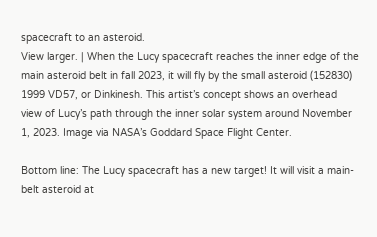spacecraft to an asteroid.
View larger. | When the Lucy spacecraft reaches the inner edge of the main asteroid belt in fall 2023, it will fly by the small asteroid (152830) 1999 VD57, or Dinkinesh. This artist’s concept shows an overhead view of Lucy’s path through the inner solar system around November 1, 2023. Image via NASA’s Goddard Space Flight Center.

Bottom line: The Lucy spacecraft has a new target! It will visit a main-belt asteroid at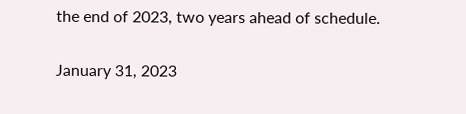the end of 2023, two years ahead of schedule.

January 31, 2023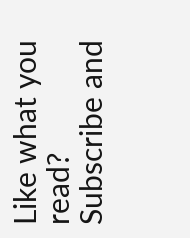Like what you read?
Subscribe and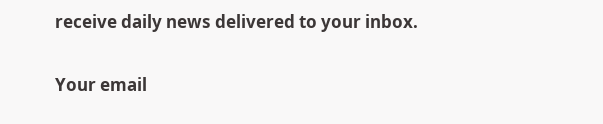receive daily news delivered to your inbox.

Your email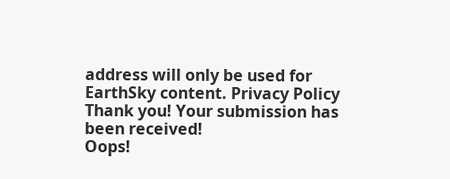address will only be used for EarthSky content. Privacy Policy
Thank you! Your submission has been received!
Oops!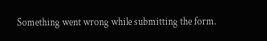Something went wrong while submitting the form.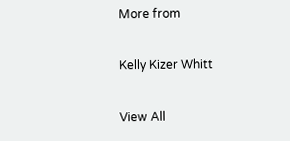More from

Kelly Kizer Whitt

View All